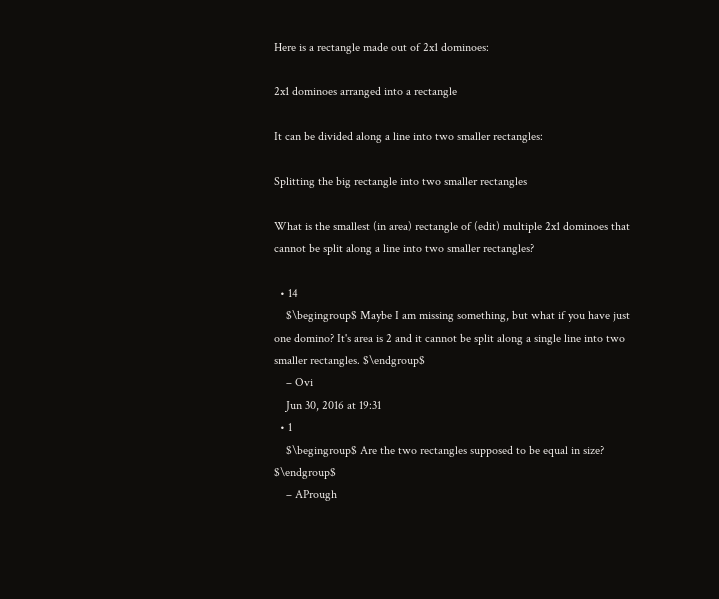Here is a rectangle made out of 2x1 dominoes:

2x1 dominoes arranged into a rectangle

It can be divided along a line into two smaller rectangles:

Splitting the big rectangle into two smaller rectangles

What is the smallest (in area) rectangle of (edit) multiple 2x1 dominoes that cannot be split along a line into two smaller rectangles?

  • 14
    $\begingroup$ Maybe I am missing something, but what if you have just one domino? It's area is 2 and it cannot be split along a single line into two smaller rectangles. $\endgroup$
    – Ovi
    Jun 30, 2016 at 19:31
  • 1
    $\begingroup$ Are the two rectangles supposed to be equal in size? $\endgroup$
    – APrough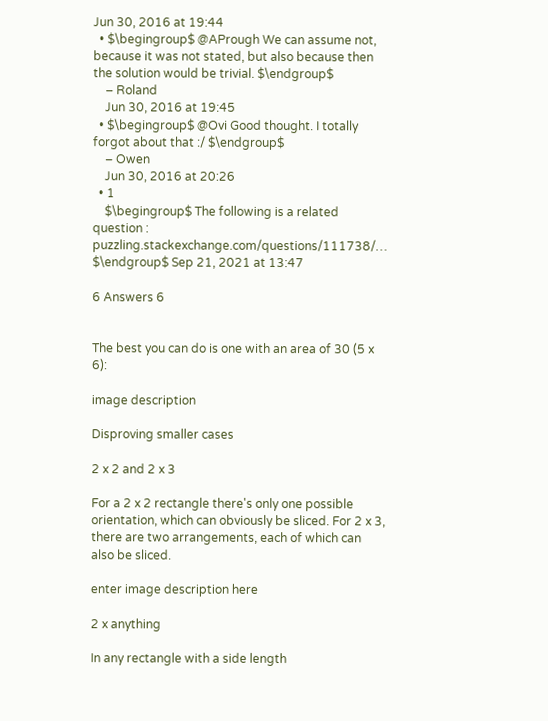Jun 30, 2016 at 19:44
  • $\begingroup$ @APrough We can assume not, because it was not stated, but also because then the solution would be trivial. $\endgroup$
    – Roland
    Jun 30, 2016 at 19:45
  • $\begingroup$ @Ovi Good thought. I totally forgot about that :/ $\endgroup$
    – Owen
    Jun 30, 2016 at 20:26
  • 1
    $\begingroup$ The following is a related question : puzzling.stackexchange.com/questions/111738/… $\endgroup$ Sep 21, 2021 at 13:47

6 Answers 6


The best you can do is one with an area of 30 (5 x 6):

image description

Disproving smaller cases

2 x 2 and 2 x 3

For a 2 x 2 rectangle there's only one possible orientation, which can obviously be sliced. For 2 x 3, there are two arrangements, each of which can also be sliced.

enter image description here

2 x anything

In any rectangle with a side length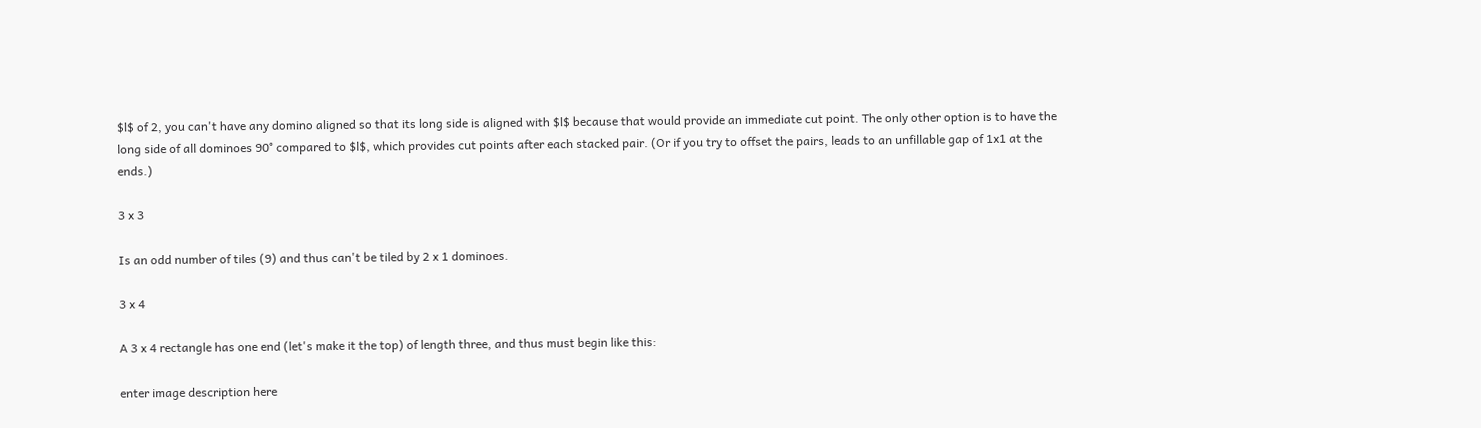$l$ of 2, you can't have any domino aligned so that its long side is aligned with $l$ because that would provide an immediate cut point. The only other option is to have the long side of all dominoes 90° compared to $l$, which provides cut points after each stacked pair. (Or if you try to offset the pairs, leads to an unfillable gap of 1x1 at the ends.)

3 x 3

Is an odd number of tiles (9) and thus can't be tiled by 2 x 1 dominoes.

3 x 4

A 3 x 4 rectangle has one end (let's make it the top) of length three, and thus must begin like this:

enter image description here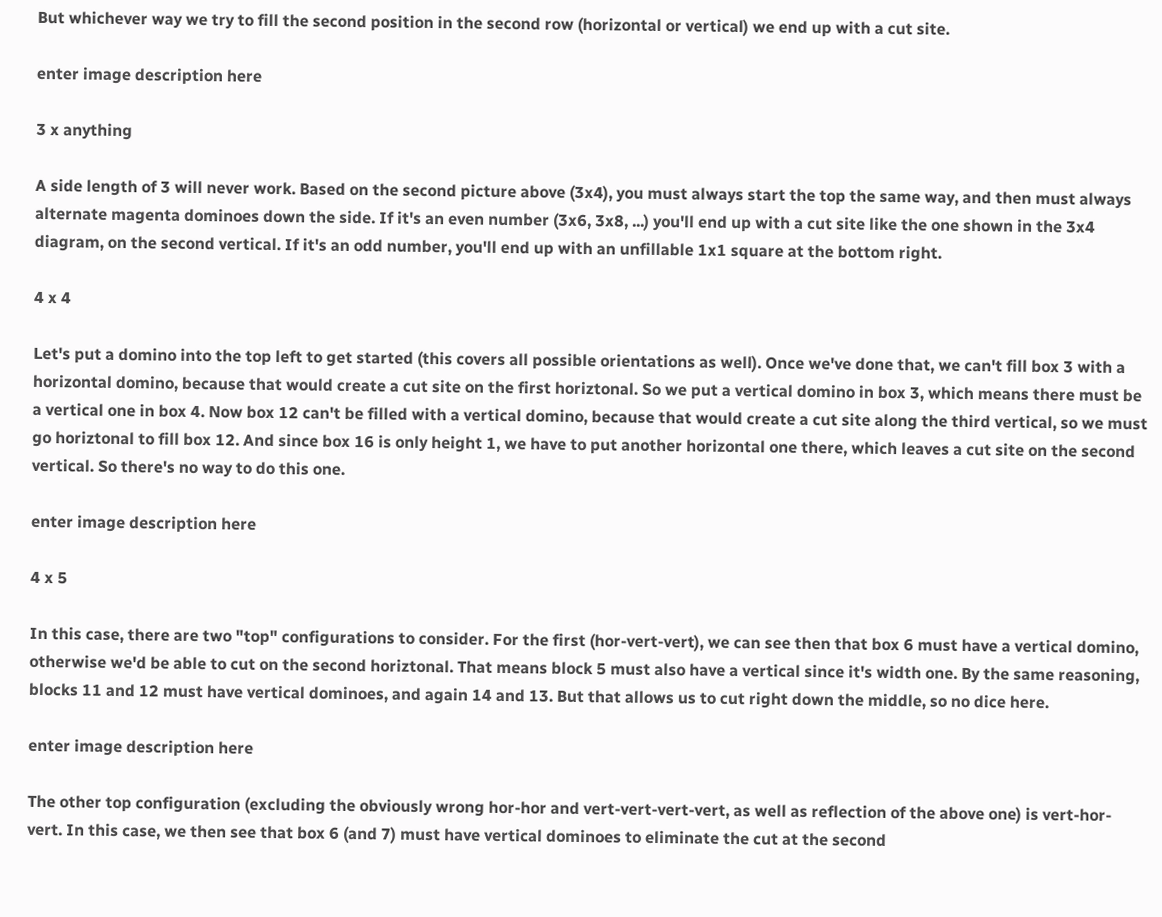But whichever way we try to fill the second position in the second row (horizontal or vertical) we end up with a cut site.

enter image description here

3 x anything

A side length of 3 will never work. Based on the second picture above (3x4), you must always start the top the same way, and then must always alternate magenta dominoes down the side. If it's an even number (3x6, 3x8, ...) you'll end up with a cut site like the one shown in the 3x4 diagram, on the second vertical. If it's an odd number, you'll end up with an unfillable 1x1 square at the bottom right.

4 x 4

Let's put a domino into the top left to get started (this covers all possible orientations as well). Once we've done that, we can't fill box 3 with a horizontal domino, because that would create a cut site on the first horiztonal. So we put a vertical domino in box 3, which means there must be a vertical one in box 4. Now box 12 can't be filled with a vertical domino, because that would create a cut site along the third vertical, so we must go horiztonal to fill box 12. And since box 16 is only height 1, we have to put another horizontal one there, which leaves a cut site on the second vertical. So there's no way to do this one.

enter image description here

4 x 5

In this case, there are two "top" configurations to consider. For the first (hor-vert-vert), we can see then that box 6 must have a vertical domino, otherwise we'd be able to cut on the second horiztonal. That means block 5 must also have a vertical since it's width one. By the same reasoning, blocks 11 and 12 must have vertical dominoes, and again 14 and 13. But that allows us to cut right down the middle, so no dice here.

enter image description here

The other top configuration (excluding the obviously wrong hor-hor and vert-vert-vert-vert, as well as reflection of the above one) is vert-hor-vert. In this case, we then see that box 6 (and 7) must have vertical dominoes to eliminate the cut at the second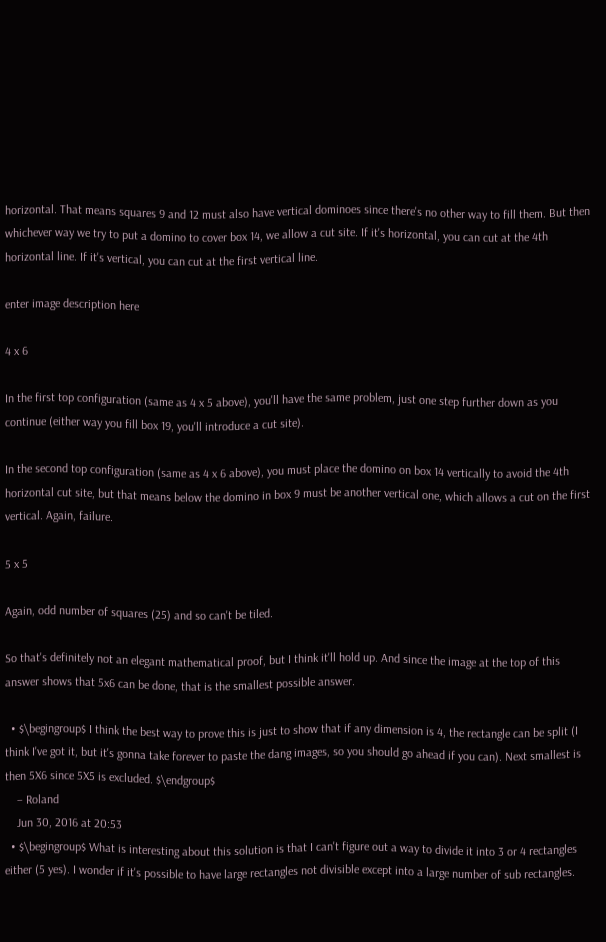horizontal. That means squares 9 and 12 must also have vertical dominoes since there's no other way to fill them. But then whichever way we try to put a domino to cover box 14, we allow a cut site. If it's horizontal, you can cut at the 4th horizontal line. If it's vertical, you can cut at the first vertical line.

enter image description here

4 x 6

In the first top configuration (same as 4 x 5 above), you'll have the same problem, just one step further down as you continue (either way you fill box 19, you'll introduce a cut site).

In the second top configuration (same as 4 x 6 above), you must place the domino on box 14 vertically to avoid the 4th horizontal cut site, but that means below the domino in box 9 must be another vertical one, which allows a cut on the first vertical. Again, failure.

5 x 5

Again, odd number of squares (25) and so can't be tiled.

So that's definitely not an elegant mathematical proof, but I think it'll hold up. And since the image at the top of this answer shows that 5x6 can be done, that is the smallest possible answer.

  • $\begingroup$ I think the best way to prove this is just to show that if any dimension is 4, the rectangle can be split (I think I've got it, but it's gonna take forever to paste the dang images, so you should go ahead if you can). Next smallest is then 5X6 since 5X5 is excluded. $\endgroup$
    – Roland
    Jun 30, 2016 at 20:53
  • $\begingroup$ What is interesting about this solution is that I can't figure out a way to divide it into 3 or 4 rectangles either (5 yes). I wonder if it's possible to have large rectangles not divisible except into a large number of sub rectangles.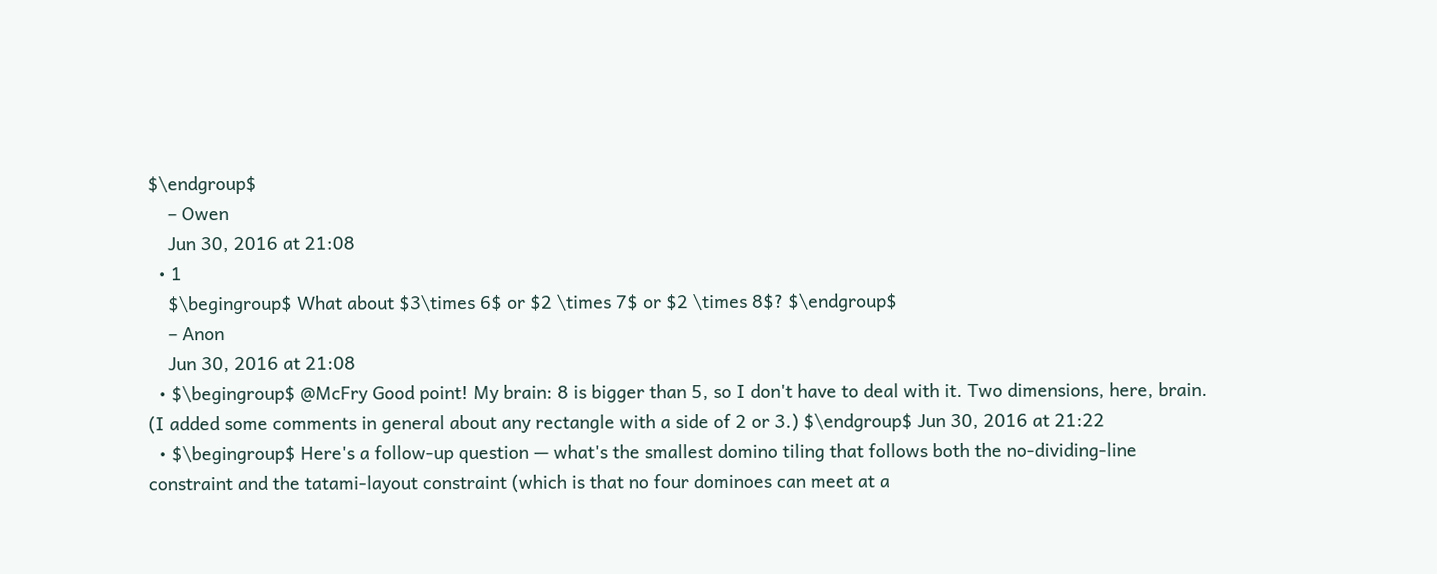$\endgroup$
    – Owen
    Jun 30, 2016 at 21:08
  • 1
    $\begingroup$ What about $3\times 6$ or $2 \times 7$ or $2 \times 8$? $\endgroup$
    – Anon
    Jun 30, 2016 at 21:08
  • $\begingroup$ @McFry Good point! My brain: 8 is bigger than 5, so I don't have to deal with it. Two dimensions, here, brain. (I added some comments in general about any rectangle with a side of 2 or 3.) $\endgroup$ Jun 30, 2016 at 21:22
  • $\begingroup$ Here's a follow-up question — what's the smallest domino tiling that follows both the no-dividing-line constraint and the tatami-layout constraint (which is that no four dominoes can meet at a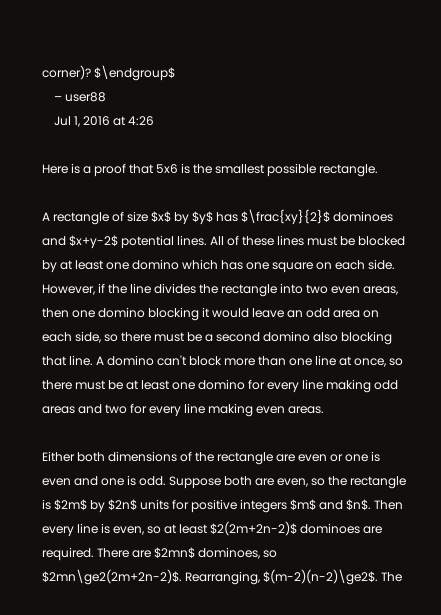corner)? $\endgroup$
    – user88
    Jul 1, 2016 at 4:26

Here is a proof that 5x6 is the smallest possible rectangle.

A rectangle of size $x$ by $y$ has $\frac{xy}{2}$ dominoes and $x+y-2$ potential lines. All of these lines must be blocked by at least one domino which has one square on each side. However, if the line divides the rectangle into two even areas, then one domino blocking it would leave an odd area on each side, so there must be a second domino also blocking that line. A domino can't block more than one line at once, so there must be at least one domino for every line making odd areas and two for every line making even areas.

Either both dimensions of the rectangle are even or one is even and one is odd. Suppose both are even, so the rectangle is $2m$ by $2n$ units for positive integers $m$ and $n$. Then every line is even, so at least $2(2m+2n-2)$ dominoes are required. There are $2mn$ dominoes, so $2mn\ge2(2m+2n-2)$. Rearranging, $(m-2)(n-2)\ge2$. The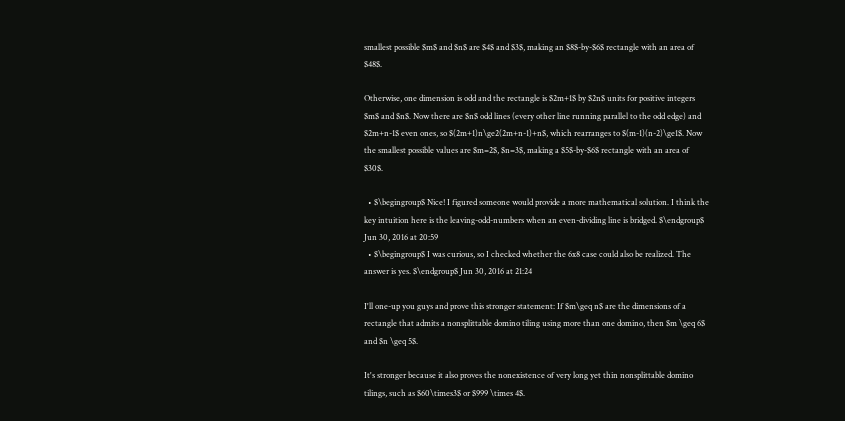smallest possible $m$ and $n$ are $4$ and $3$, making an $8$-by-$6$ rectangle with an area of $48$.

Otherwise, one dimension is odd and the rectangle is $2m+1$ by $2n$ units for positive integers $m$ and $n$. Now there are $n$ odd lines (every other line running parallel to the odd edge) and $2m+n-1$ even ones, so $(2m+1)n\ge2(2m+n-1)+n$, which rearranges to $(m-1)(n-2)\ge1$. Now the smallest possible values are $m=2$, $n=3$, making a $5$-by-$6$ rectangle with an area of $30$.

  • $\begingroup$ Nice! I figured someone would provide a more mathematical solution. I think the key intuition here is the leaving-odd-numbers when an even-dividing line is bridged. $\endgroup$ Jun 30, 2016 at 20:59
  • $\begingroup$ I was curious, so I checked whether the 6x8 case could also be realized. The answer is yes. $\endgroup$ Jun 30, 2016 at 21:24

I'll one-up you guys and prove this stronger statement: If $m\geq n$ are the dimensions of a rectangle that admits a nonsplittable domino tiling using more than one domino, then $m \geq 6$ and $n \geq 5$.

It's stronger because it also proves the nonexistence of very long yet thin nonsplittable domino tilings, such as $60\times3$ or $999 \times 4$.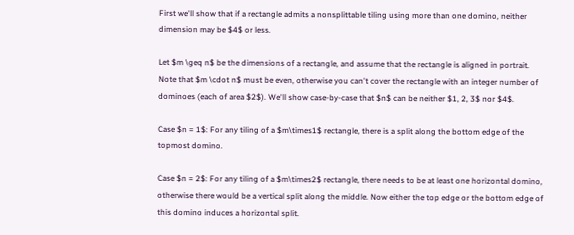First we'll show that if a rectangle admits a nonsplittable tiling using more than one domino, neither dimension may be $4$ or less.

Let $m \geq n$ be the dimensions of a rectangle, and assume that the rectangle is aligned in portrait. Note that $m \cdot n$ must be even, otherwise you can't cover the rectangle with an integer number of dominoes (each of area $2$). We'll show case-by-case that $n$ can be neither $1, 2, 3$ nor $4$.

Case $n = 1$: For any tiling of a $m\times1$ rectangle, there is a split along the bottom edge of the topmost domino.

Case $n = 2$: For any tiling of a $m\times2$ rectangle, there needs to be at least one horizontal domino, otherwise there would be a vertical split along the middle. Now either the top edge or the bottom edge of this domino induces a horizontal split.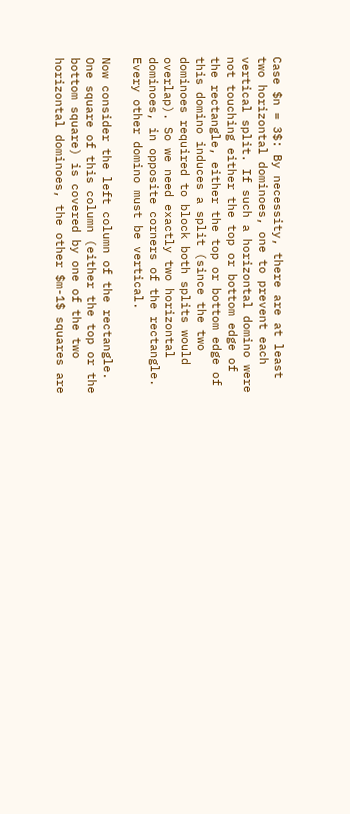Case $n = 3$: By necessity, there are at least two horizontal dominoes, one to prevent each vertical split. If such a horizontal domino were not touching either the top or bottom edge of the rectangle, either the top or bottom edge of this domino induces a split (since the two dominoes required to block both splits would overlap). So we need exactly two horizontal dominoes, in opposite corners of the rectangle. Every other domino must be vertical.

Now consider the left column of the rectangle. One square of this column (either the top or the bottom square) is covered by one of the two horizontal dominoes, the other $m-1$ squares are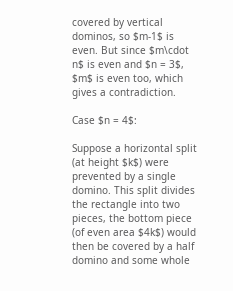covered by vertical dominos, so $m-1$ is even. But since $m\cdot n$ is even and $n = 3$, $m$ is even too, which gives a contradiction.

Case $n = 4$:

Suppose a horizontal split (at height $k$) were prevented by a single domino. This split divides the rectangle into two pieces, the bottom piece (of even area $4k$) would then be covered by a half domino and some whole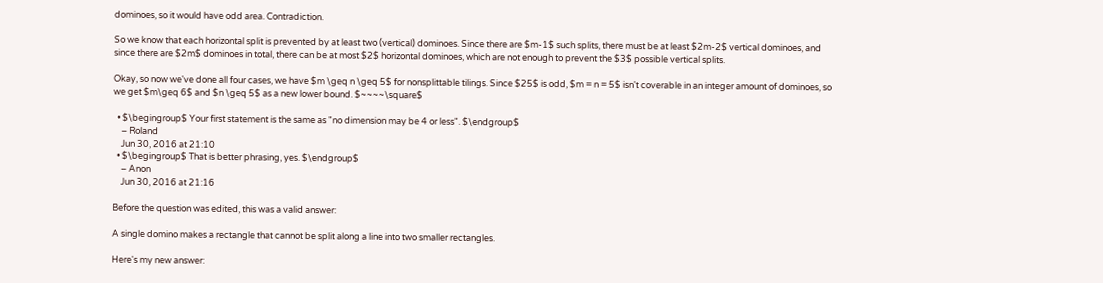dominoes, so it would have odd area. Contradiction.

So we know that each horizontal split is prevented by at least two (vertical) dominoes. Since there are $m-1$ such splits, there must be at least $2m-2$ vertical dominoes, and since there are $2m$ dominoes in total, there can be at most $2$ horizontal dominoes, which are not enough to prevent the $3$ possible vertical splits.

Okay, so now we've done all four cases, we have $m \geq n \geq 5$ for nonsplittable tilings. Since $25$ is odd, $m = n = 5$ isn't coverable in an integer amount of dominoes, so we get $m\geq 6$ and $n \geq 5$ as a new lower bound. $~~~~\square$

  • $\begingroup$ Your first statement is the same as "no dimension may be 4 or less". $\endgroup$
    – Roland
    Jun 30, 2016 at 21:10
  • $\begingroup$ That is better phrasing, yes. $\endgroup$
    – Anon
    Jun 30, 2016 at 21:16

Before the question was edited, this was a valid answer:

A single domino makes a rectangle that cannot be split along a line into two smaller rectangles.

Here's my new answer: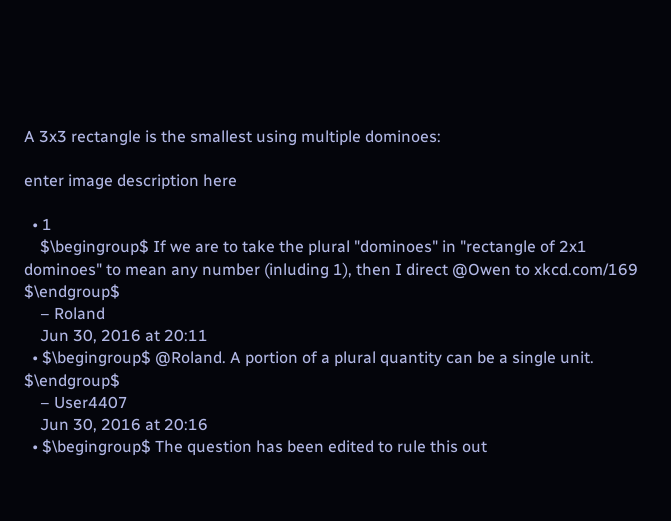A 3x3 rectangle is the smallest using multiple dominoes:

enter image description here

  • 1
    $\begingroup$ If we are to take the plural "dominoes" in "rectangle of 2x1 dominoes" to mean any number (inluding 1), then I direct @Owen to xkcd.com/169 $\endgroup$
    – Roland
    Jun 30, 2016 at 20:11
  • $\begingroup$ @Roland. A portion of a plural quantity can be a single unit. $\endgroup$
    – User4407
    Jun 30, 2016 at 20:16
  • $\begingroup$ The question has been edited to rule this out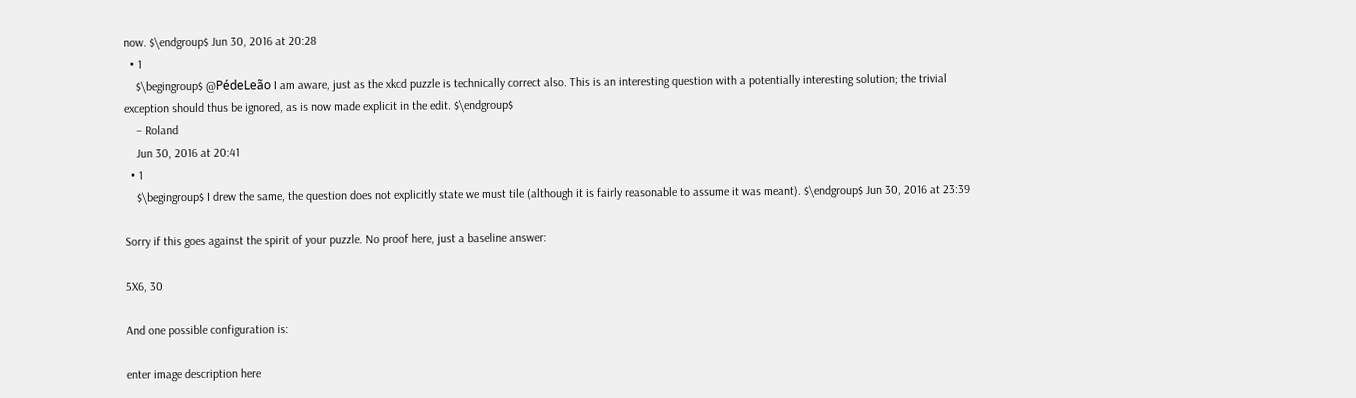now. $\endgroup$ Jun 30, 2016 at 20:28
  • 1
    $\begingroup$ @PédeLeão I am aware, just as the xkcd puzzle is technically correct also. This is an interesting question with a potentially interesting solution; the trivial exception should thus be ignored, as is now made explicit in the edit. $\endgroup$
    – Roland
    Jun 30, 2016 at 20:41
  • 1
    $\begingroup$ I drew the same, the question does not explicitly state we must tile (although it is fairly reasonable to assume it was meant). $\endgroup$ Jun 30, 2016 at 23:39

Sorry if this goes against the spirit of your puzzle. No proof here, just a baseline answer:

5X6, 30

And one possible configuration is:

enter image description here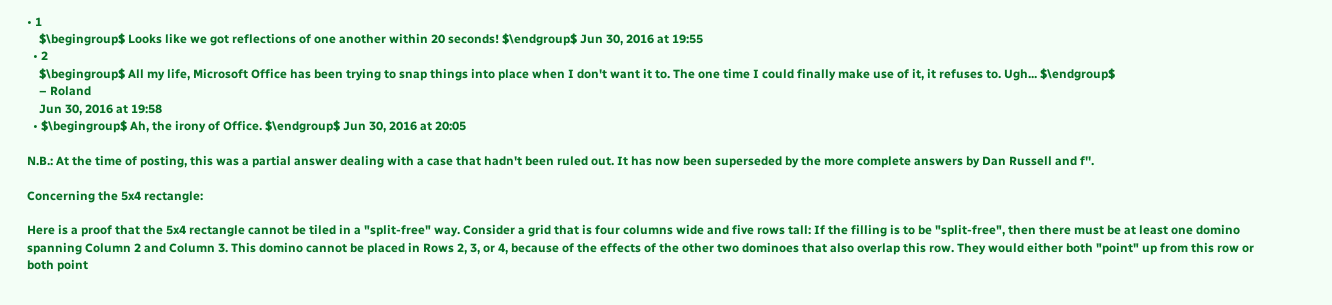• 1
    $\begingroup$ Looks like we got reflections of one another within 20 seconds! $\endgroup$ Jun 30, 2016 at 19:55
  • 2
    $\begingroup$ All my life, Microsoft Office has been trying to snap things into place when I don't want it to. The one time I could finally make use of it, it refuses to. Ugh... $\endgroup$
    – Roland
    Jun 30, 2016 at 19:58
  • $\begingroup$ Ah, the irony of Office. $\endgroup$ Jun 30, 2016 at 20:05

N.B.: At the time of posting, this was a partial answer dealing with a case that hadn't been ruled out. It has now been superseded by the more complete answers by Dan Russell and f''.

Concerning the 5x4 rectangle:

Here is a proof that the 5x4 rectangle cannot be tiled in a "split-free" way. Consider a grid that is four columns wide and five rows tall: If the filling is to be "split-free", then there must be at least one domino spanning Column 2 and Column 3. This domino cannot be placed in Rows 2, 3, or 4, because of the effects of the other two dominoes that also overlap this row. They would either both "point" up from this row or both point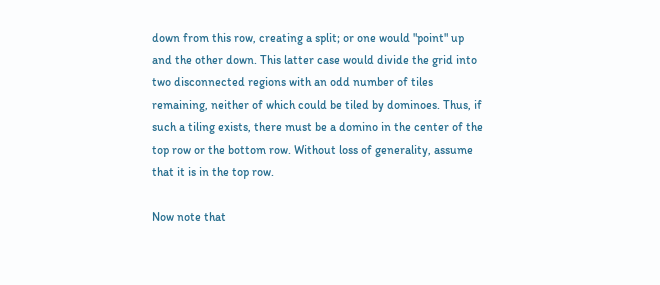down from this row, creating a split; or one would "point" up and the other down. This latter case would divide the grid into two disconnected regions with an odd number of tiles remaining, neither of which could be tiled by dominoes. Thus, if such a tiling exists, there must be a domino in the center of the top row or the bottom row. Without loss of generality, assume that it is in the top row.

Now note that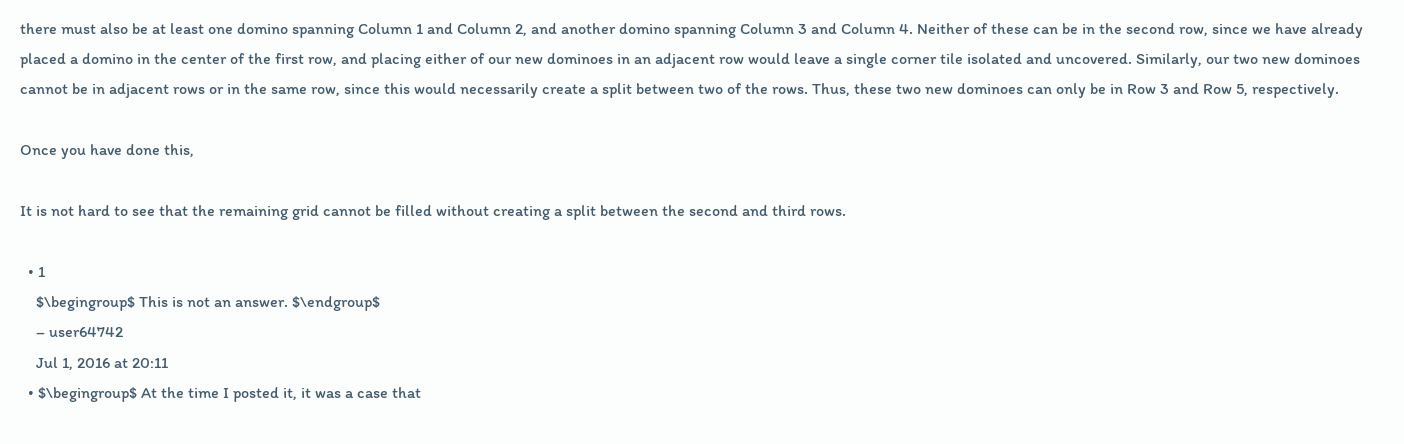there must also be at least one domino spanning Column 1 and Column 2, and another domino spanning Column 3 and Column 4. Neither of these can be in the second row, since we have already placed a domino in the center of the first row, and placing either of our new dominoes in an adjacent row would leave a single corner tile isolated and uncovered. Similarly, our two new dominoes cannot be in adjacent rows or in the same row, since this would necessarily create a split between two of the rows. Thus, these two new dominoes can only be in Row 3 and Row 5, respectively.

Once you have done this,

It is not hard to see that the remaining grid cannot be filled without creating a split between the second and third rows.

  • 1
    $\begingroup$ This is not an answer. $\endgroup$
    – user64742
    Jul 1, 2016 at 20:11
  • $\begingroup$ At the time I posted it, it was a case that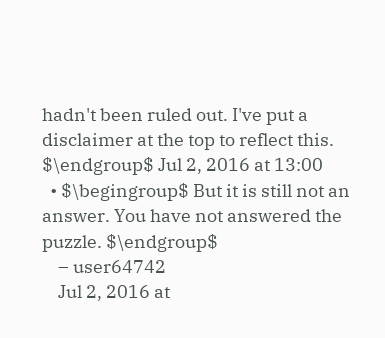hadn't been ruled out. I've put a disclaimer at the top to reflect this. $\endgroup$ Jul 2, 2016 at 13:00
  • $\begingroup$ But it is still not an answer. You have not answered the puzzle. $\endgroup$
    – user64742
    Jul 2, 2016 at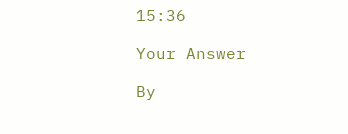15:36

Your Answer

By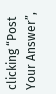clicking “Post Your Answer”,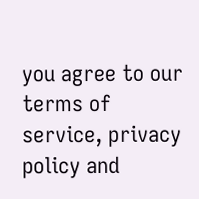you agree to our terms of service, privacy policy and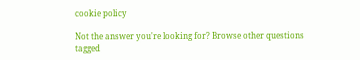cookie policy

Not the answer you're looking for? Browse other questions tagged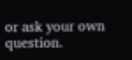or ask your own question.